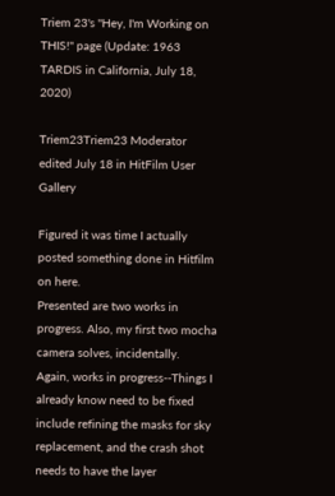Triem 23's "Hey, I'm Working on THIS!" page (Update: 1963 TARDIS in California, July 18, 2020)

Triem23Triem23 Moderator
edited July 18 in HitFilm User Gallery

Figured it was time I actually posted something done in Hitfilm on here.
Presented are two works in progress. Also, my first two mocha camera solves, incidentally.
Again, works in progress--Things I already know need to be fixed include refining the masks for sky replacement, and the crash shot needs to have the layer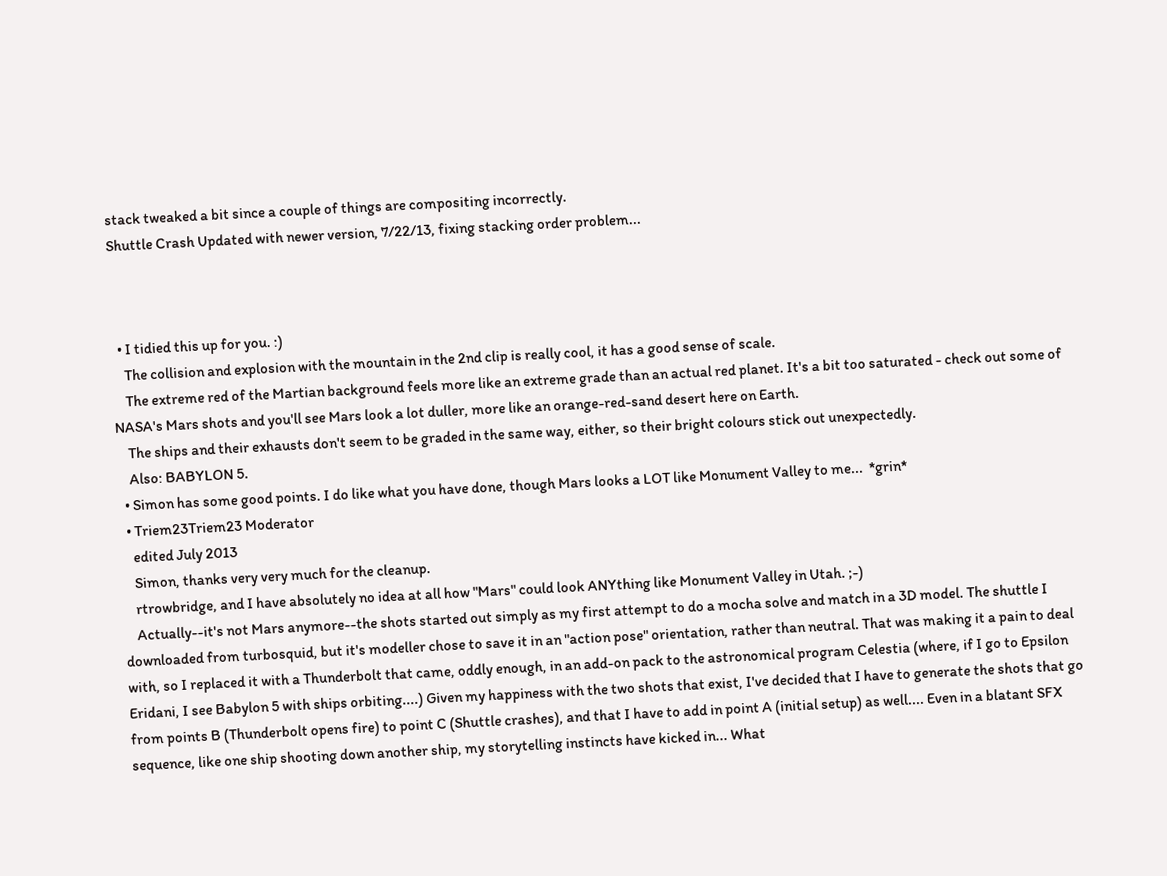stack tweaked a bit since a couple of things are compositing incorrectly.
Shuttle Crash Updated with newer version, 7/22/13, fixing stacking order problem...



  • I tidied this up for you. :)
    The collision and explosion with the mountain in the 2nd clip is really cool, it has a good sense of scale.
    The extreme red of the Martian background feels more like an extreme grade than an actual red planet. It's a bit too saturated - check out some of NASA's Mars shots and you'll see Mars look a lot duller, more like an orange-red-sand desert here on Earth.
    The ships and their exhausts don't seem to be graded in the same way, either, so their bright colours stick out unexpectedly.
    Also: BABYLON 5.
  • Simon has some good points. I do like what you have done, though Mars looks a LOT like Monument Valley to me...  *grin*
  • Triem23Triem23 Moderator
    edited July 2013
    Simon, thanks very very much for the cleanup.
    rtrowbridge, and I have absolutely no idea at all how "Mars" could look ANYthing like Monument Valley in Utah. ;-)
    Actually--it's not Mars anymore--the shots started out simply as my first attempt to do a mocha solve and match in a 3D model. The shuttle I downloaded from turbosquid, but it's modeller chose to save it in an "action pose" orientation, rather than neutral. That was making it a pain to deal with, so I replaced it with a Thunderbolt that came, oddly enough, in an add-on pack to the astronomical program Celestia (where, if I go to Epsilon Eridani, I see Babylon 5 with ships orbiting....) Given my happiness with the two shots that exist, I've decided that I have to generate the shots that go from points B (Thunderbolt opens fire) to point C (Shuttle crashes), and that I have to add in point A (initial setup) as well.... Even in a blatant SFX sequence, like one ship shooting down another ship, my storytelling instincts have kicked in... What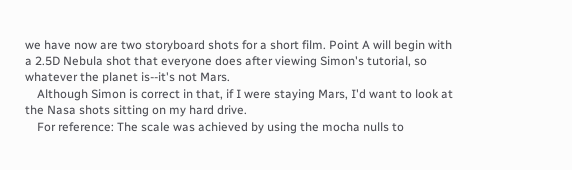we have now are two storyboard shots for a short film. Point A will begin with a 2.5D Nebula shot that everyone does after viewing Simon's tutorial, so whatever the planet is--it's not Mars.
    Although Simon is correct in that, if I were staying Mars, I'd want to look at the Nasa shots sitting on my hard drive.
    For reference: The scale was achieved by using the mocha nulls to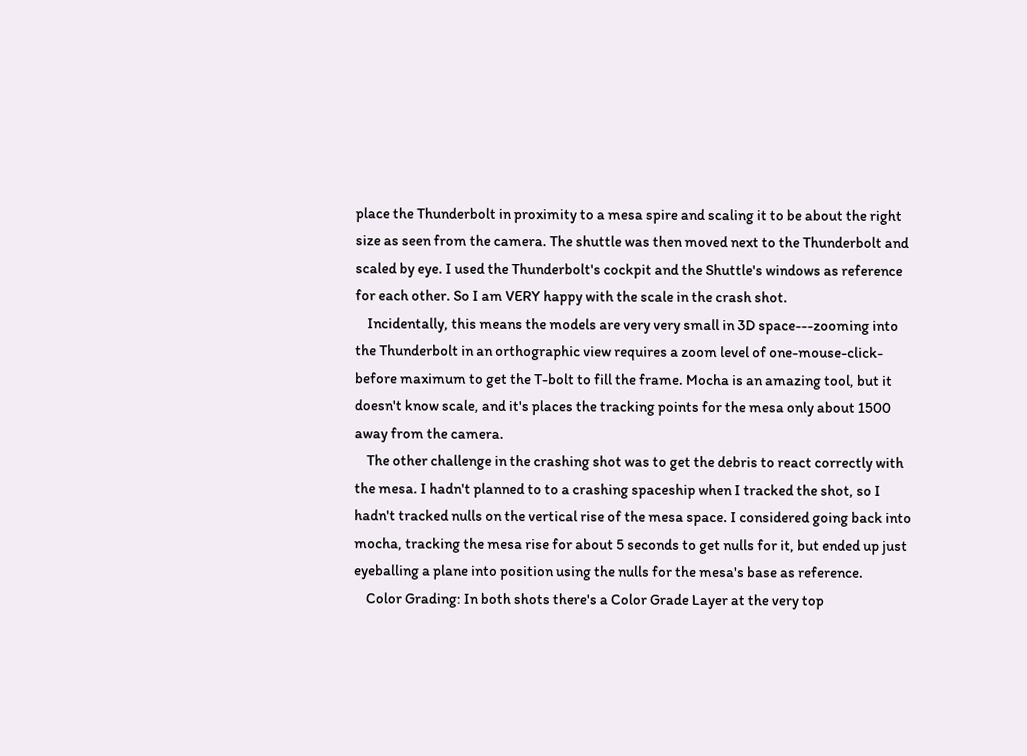place the Thunderbolt in proximity to a mesa spire and scaling it to be about the right size as seen from the camera. The shuttle was then moved next to the Thunderbolt and scaled by eye. I used the Thunderbolt's cockpit and the Shuttle's windows as reference for each other. So I am VERY happy with the scale in the crash shot.
    Incidentally, this means the models are very very small in 3D space---zooming into the Thunderbolt in an orthographic view requires a zoom level of one-mouse-click-before maximum to get the T-bolt to fill the frame. Mocha is an amazing tool, but it doesn't know scale, and it's places the tracking points for the mesa only about 1500 away from the camera.
    The other challenge in the crashing shot was to get the debris to react correctly with the mesa. I hadn't planned to to a crashing spaceship when I tracked the shot, so I hadn't tracked nulls on the vertical rise of the mesa space. I considered going back into mocha, tracking the mesa rise for about 5 seconds to get nulls for it, but ended up just eyeballing a plane into position using the nulls for the mesa's base as reference.
    Color Grading: In both shots there's a Color Grade Layer at the very top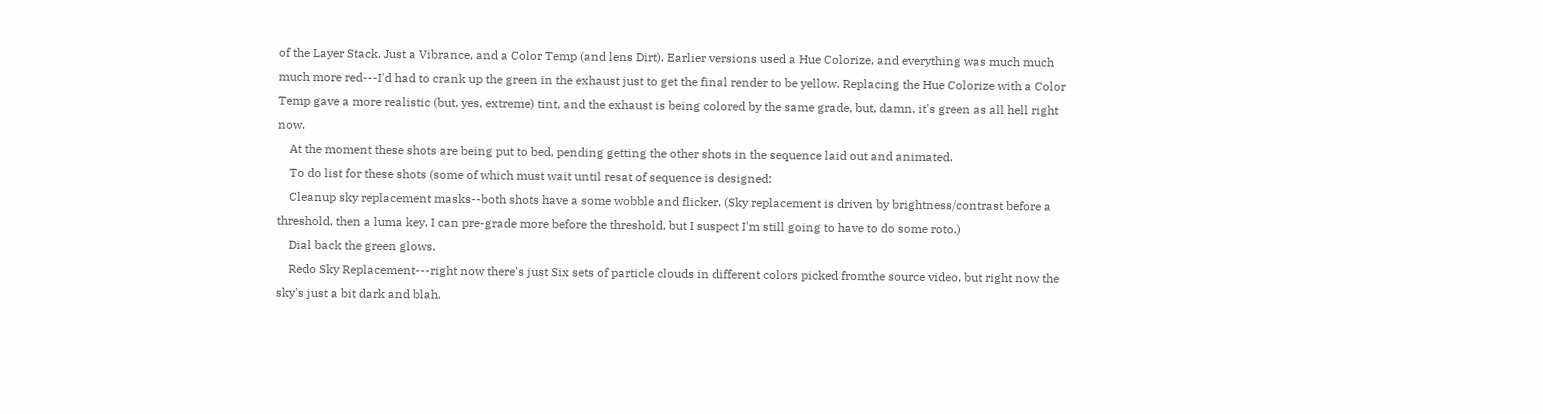of the Layer Stack. Just a Vibrance, and a Color Temp (and lens Dirt). Earlier versions used a Hue Colorize, and everything was much much much more red---I'd had to crank up the green in the exhaust just to get the final render to be yellow. Replacing the Hue Colorize with a Color Temp gave a more realistic (but, yes, extreme) tint, and the exhaust is being colored by the same grade, but, damn, it's green as all hell right now.
    At the moment these shots are being put to bed, pending getting the other shots in the sequence laid out and animated.
    To do list for these shots (some of which must wait until resat of sequence is designed:
    Cleanup sky replacement masks--both shots have a some wobble and flicker. (Sky replacement is driven by brightness/contrast before a threshold, then a luma key. I can pre-grade more before the threshold, but I suspect I'm still going to have to do some roto.)
    Dial back the green glows.
    Redo Sky Replacement---right now there's just Six sets of particle clouds in different colors picked fromthe source video, but right now the sky's just a bit dark and blah.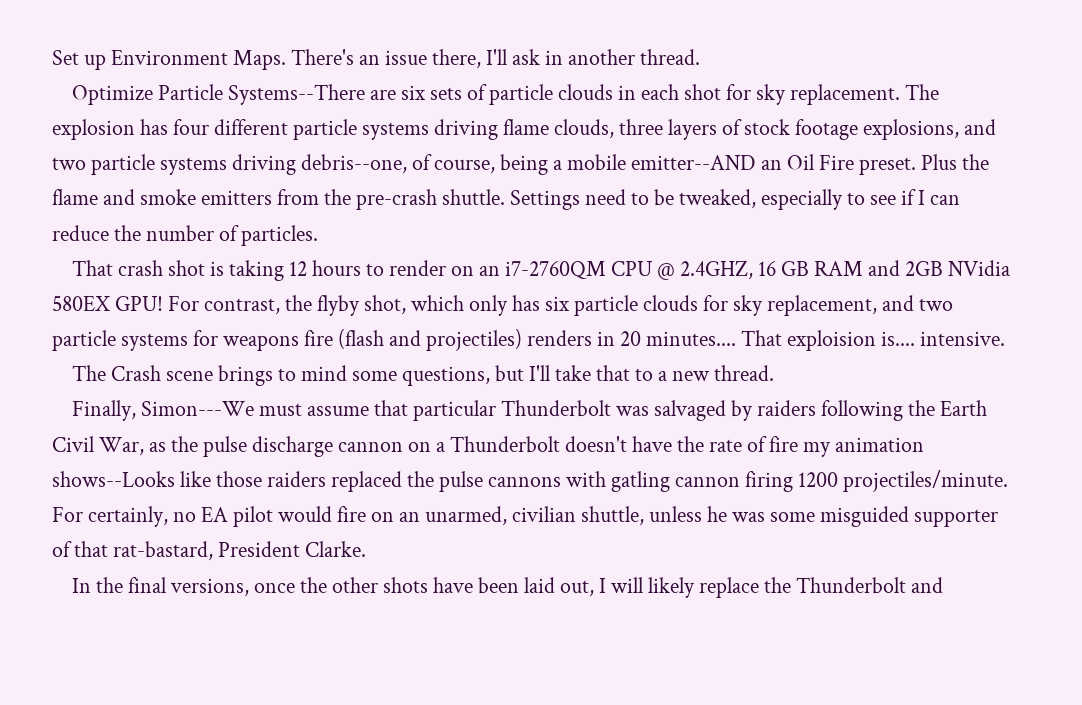Set up Environment Maps. There's an issue there, I'll ask in another thread.
    Optimize Particle Systems--There are six sets of particle clouds in each shot for sky replacement. The explosion has four different particle systems driving flame clouds, three layers of stock footage explosions, and two particle systems driving debris--one, of course, being a mobile emitter--AND an Oil Fire preset. Plus the flame and smoke emitters from the pre-crash shuttle. Settings need to be tweaked, especially to see if I can reduce the number of particles.
    That crash shot is taking 12 hours to render on an i7-2760QM CPU @ 2.4GHZ, 16 GB RAM and 2GB NVidia 580EX GPU! For contrast, the flyby shot, which only has six particle clouds for sky replacement, and two particle systems for weapons fire (flash and projectiles) renders in 20 minutes.... That exploision is.... intensive.
    The Crash scene brings to mind some questions, but I'll take that to a new thread.
    Finally, Simon---We must assume that particular Thunderbolt was salvaged by raiders following the Earth Civil War, as the pulse discharge cannon on a Thunderbolt doesn't have the rate of fire my animation shows--Looks like those raiders replaced the pulse cannons with gatling cannon firing 1200 projectiles/minute. For certainly, no EA pilot would fire on an unarmed, civilian shuttle, unless he was some misguided supporter of that rat-bastard, President Clarke.
    In the final versions, once the other shots have been laid out, I will likely replace the Thunderbolt and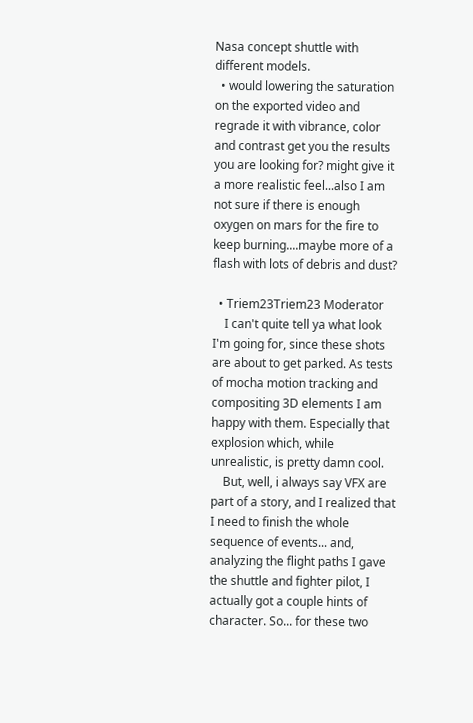Nasa concept shuttle with different models.
  • would lowering the saturation on the exported video and regrade it with vibrance, color and contrast get you the results you are looking for? might give it a more realistic feel...also I am not sure if there is enough oxygen on mars for the fire to keep burning....maybe more of a flash with lots of debris and dust?

  • Triem23Triem23 Moderator
    I can't quite tell ya what look I'm going for, since these shots are about to get parked. As tests of mocha motion tracking and compositing 3D elements I am happy with them. Especially that explosion which, while unrealistic, is pretty damn cool.
    But, well, i always say VFX are part of a story, and I realized that I need to finish the whole sequence of events... and, analyzing the flight paths I gave the shuttle and fighter pilot, I actually got a couple hints of character. So... for these two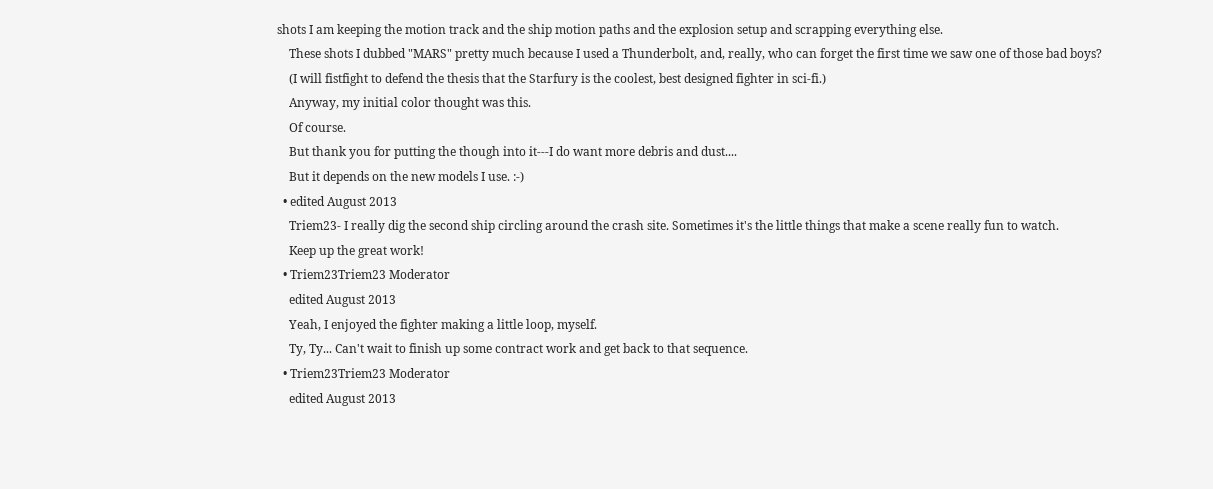shots I am keeping the motion track and the ship motion paths and the explosion setup and scrapping everything else.
    These shots I dubbed "MARS" pretty much because I used a Thunderbolt, and, really, who can forget the first time we saw one of those bad boys?
    (I will fistfight to defend the thesis that the Starfury is the coolest, best designed fighter in sci-fi.)
    Anyway, my initial color thought was this.
    Of course.
    But thank you for putting the though into it---I do want more debris and dust....
    But it depends on the new models I use. :-)
  • edited August 2013
    Triem23- I really dig the second ship circling around the crash site. Sometimes it's the little things that make a scene really fun to watch.
    Keep up the great work!
  • Triem23Triem23 Moderator
    edited August 2013
    Yeah, I enjoyed the fighter making a little loop, myself.
    Ty, Ty... Can't wait to finish up some contract work and get back to that sequence.
  • Triem23Triem23 Moderator
    edited August 2013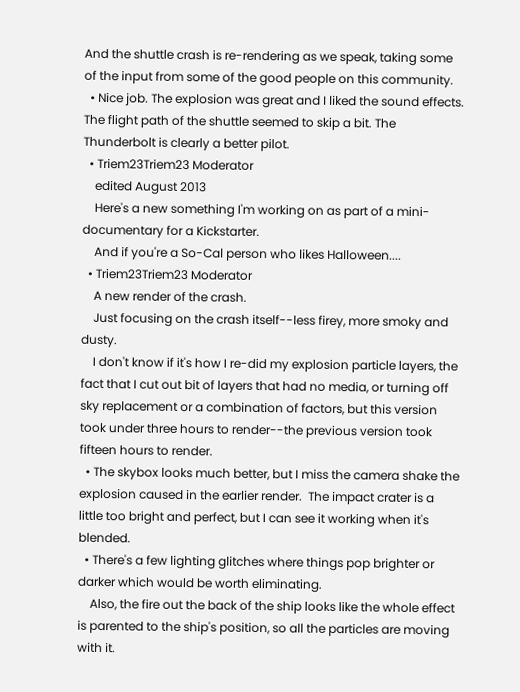And the shuttle crash is re-rendering as we speak, taking some of the input from some of the good people on this community.
  • Nice job. The explosion was great and I liked the sound effects. The flight path of the shuttle seemed to skip a bit. The Thunderbolt is clearly a better pilot.
  • Triem23Triem23 Moderator
    edited August 2013
    Here's a new something I'm working on as part of a mini-documentary for a Kickstarter.
    And if you're a So-Cal person who likes Halloween....
  • Triem23Triem23 Moderator
    A new render of the crash.
    Just focusing on the crash itself--less firey, more smoky and dusty.
    I don't know if it's how I re-did my explosion particle layers, the fact that I cut out bit of layers that had no media, or turning off sky replacement or a combination of factors, but this version took under three hours to render--the previous version took fifteen hours to render.
  • The skybox looks much better, but I miss the camera shake the explosion caused in the earlier render.  The impact crater is a little too bright and perfect, but I can see it working when it's blended.
  • There's a few lighting glitches where things pop brighter or darker which would be worth eliminating.
    Also, the fire out the back of the ship looks like the whole effect is parented to the ship's position, so all the particles are moving with it.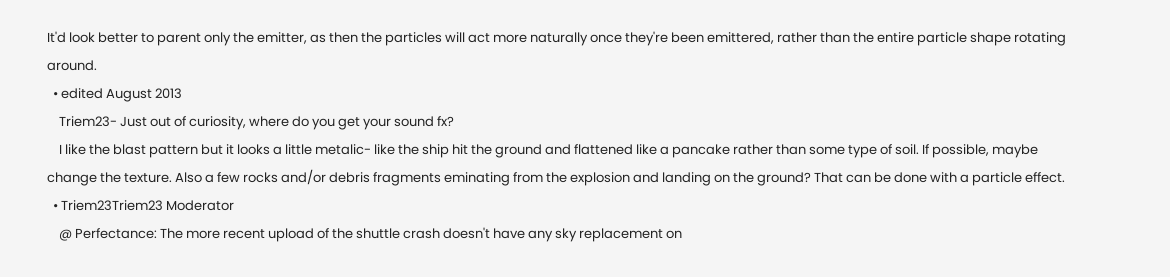It'd look better to parent only the emitter, as then the particles will act more naturally once they're been emittered, rather than the entire particle shape rotating around.
  • edited August 2013
    Triem23- Just out of curiosity, where do you get your sound fx?
    I like the blast pattern but it looks a little metalic- like the ship hit the ground and flattened like a pancake rather than some type of soil. If possible, maybe change the texture. Also a few rocks and/or debris fragments eminating from the explosion and landing on the ground? That can be done with a particle effect.
  • Triem23Triem23 Moderator
    @ Perfectance: The more recent upload of the shuttle crash doesn't have any sky replacement on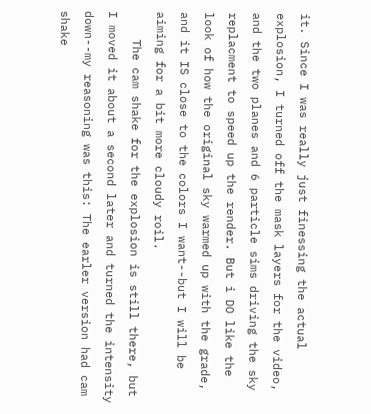it. Since I was really just finessing the actual explosion, I turned off the mask layers for the video, and the two planes and 6 particle sims driving the sky replacment to speed up the render. But i DO like the look of how the original sky warmed up with the grade, and it IS close to the colors I want--but I will be aiming for a bit more cloudy roil.
    The cam shake for the explosion is still there, but I moved it about a second later and turned the intensity down--my reasoning was this: The earler version had cam shake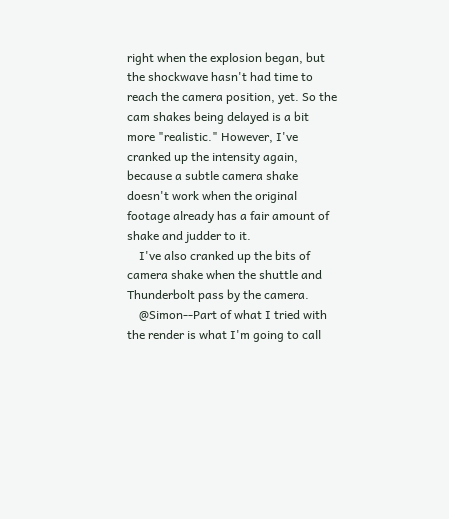right when the explosion began, but the shockwave hasn't had time to reach the camera position, yet. So the cam shakes being delayed is a bit more "realistic." However, I've cranked up the intensity again, because a subtle camera shake doesn't work when the original footage already has a fair amount of shake and judder to it.
    I've also cranked up the bits of camera shake when the shuttle and Thunderbolt pass by the camera.
    @Simon--Part of what I tried with the render is what I'm going to call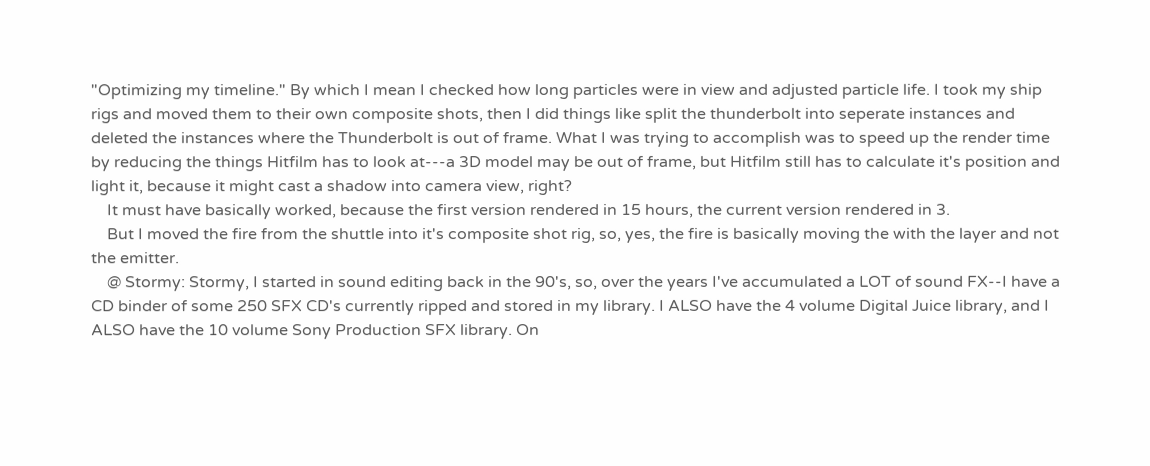"Optimizing my timeline." By which I mean I checked how long particles were in view and adjusted particle life. I took my ship rigs and moved them to their own composite shots, then I did things like split the thunderbolt into seperate instances and deleted the instances where the Thunderbolt is out of frame. What I was trying to accomplish was to speed up the render time by reducing the things Hitfilm has to look at---a 3D model may be out of frame, but Hitfilm still has to calculate it's position and light it, because it might cast a shadow into camera view, right?
    It must have basically worked, because the first version rendered in 15 hours, the current version rendered in 3.
    But I moved the fire from the shuttle into it's composite shot rig, so, yes, the fire is basically moving the with the layer and not the emitter.
    @ Stormy: Stormy, I started in sound editing back in the 90's, so, over the years I've accumulated a LOT of sound FX--I have a CD binder of some 250 SFX CD's currently ripped and stored in my library. I ALSO have the 4 volume Digital Juice library, and I ALSO have the 10 volume Sony Production SFX library. On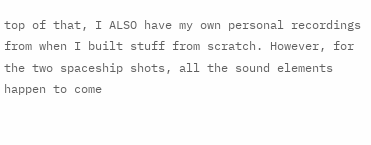top of that, I ALSO have my own personal recordings from when I built stuff from scratch. However, for the two spaceship shots, all the sound elements happen to come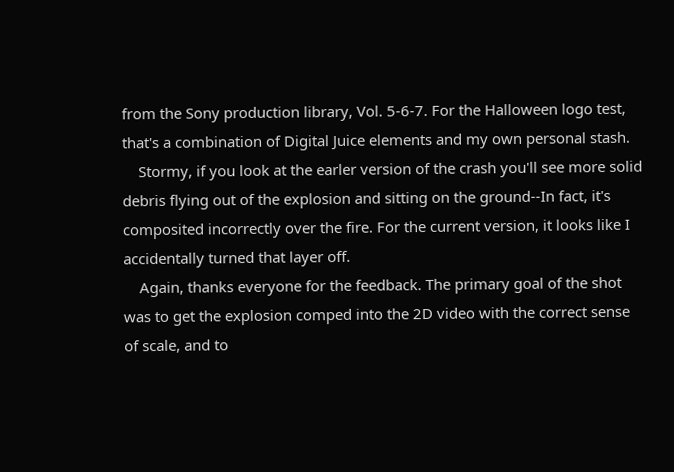from the Sony production library, Vol. 5-6-7. For the Halloween logo test, that's a combination of Digital Juice elements and my own personal stash.
    Stormy, if you look at the earler version of the crash you'll see more solid debris flying out of the explosion and sitting on the ground--In fact, it's composited incorrectly over the fire. For the current version, it looks like I accidentally turned that layer off.
    Again, thanks everyone for the feedback. The primary goal of the shot was to get the explosion comped into the 2D video with the correct sense of scale, and to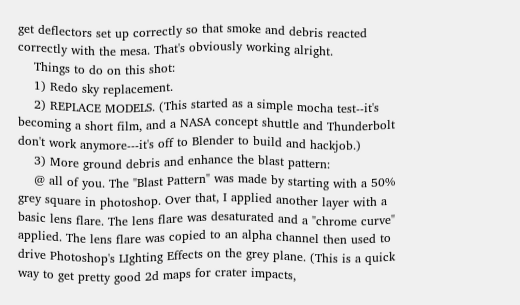get deflectors set up correctly so that smoke and debris reacted correctly with the mesa. That's obviously working alright.
    Things to do on this shot:
    1) Redo sky replacement.
    2) REPLACE MODELS. (This started as a simple mocha test--it's becoming a short film, and a NASA concept shuttle and Thunderbolt don't work anymore---it's off to Blender to build and hackjob.)
    3) More ground debris and enhance the blast pattern:
    @ all of you. The "Blast Pattern" was made by starting with a 50% grey square in photoshop. Over that, I applied another layer with a basic lens flare. The lens flare was desaturated and a "chrome curve" applied. The lens flare was copied to an alpha channel then used to drive Photoshop's LIghting Effects on the grey plane. (This is a quick way to get pretty good 2d maps for crater impacts,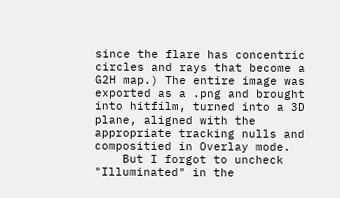since the flare has concentric circles and rays that become a G2H map.) The entire image was exported as a .png and brought into hitfilm, turned into a 3D plane, aligned with the appropriate tracking nulls and compositied in Overlay mode.
    But I forgot to uncheck "Illuminated" in the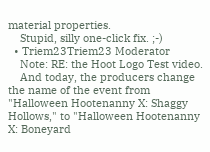material properties.
    Stupid, silly one-click fix. ;-)
  • Triem23Triem23 Moderator
    Note: RE: the Hoot Logo Test video.
    And today, the producers change the name of the event from "Halloween Hootenanny X: Shaggy Hollows," to "Halloween Hootenanny X: Boneyard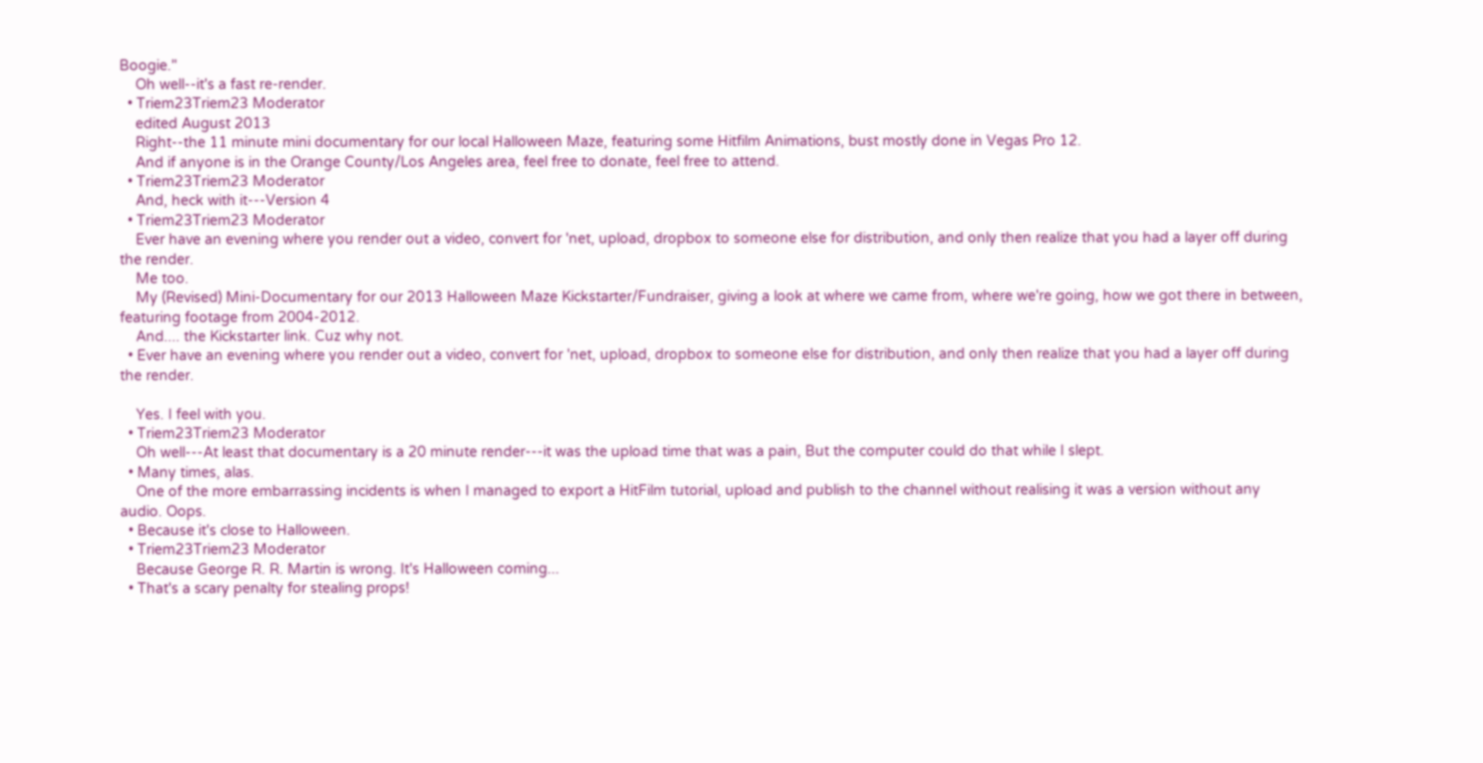Boogie."
    Oh well--it's a fast re-render.
  • Triem23Triem23 Moderator
    edited August 2013
    Right--the 11 minute mini documentary for our local Halloween Maze, featuring some Hitfilm Animations, bust mostly done in Vegas Pro 12.
    And if anyone is in the Orange County/Los Angeles area, feel free to donate, feel free to attend.
  • Triem23Triem23 Moderator
    And, heck with it---Version 4
  • Triem23Triem23 Moderator
    Ever have an evening where you render out a video, convert for 'net, upload, dropbox to someone else for distribution, and only then realize that you had a layer off during the render.
    Me too.
    My (Revised) Mini-Documentary for our 2013 Halloween Maze Kickstarter/Fundraiser, giving a look at where we came from, where we're going, how we got there in between, featuring footage from 2004-2012.
    And.... the Kickstarter link. Cuz why not.
  • Ever have an evening where you render out a video, convert for 'net, upload, dropbox to someone else for distribution, and only then realize that you had a layer off during the render.

    Yes. I feel with you.
  • Triem23Triem23 Moderator
    Oh well---At least that documentary is a 20 minute render---it was the upload time that was a pain, But the computer could do that while I slept.
  • Many times, alas.
    One of the more embarrassing incidents is when I managed to export a HitFilm tutorial, upload and publish to the channel without realising it was a version without any audio. Oops.
  • Because it's close to Halloween.
  • Triem23Triem23 Moderator
    Because George R. R. Martin is wrong. It's Halloween coming...
  • That's a scary penalty for stealing props!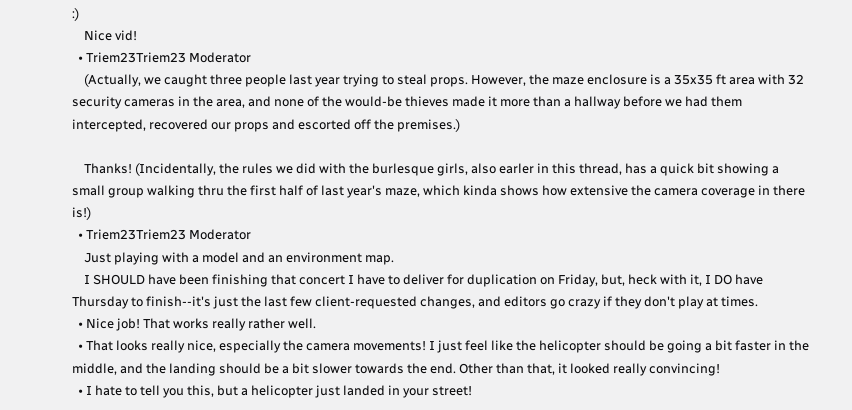:)
    Nice vid!
  • Triem23Triem23 Moderator
    (Actually, we caught three people last year trying to steal props. However, the maze enclosure is a 35x35 ft area with 32 security cameras in the area, and none of the would-be thieves made it more than a hallway before we had them intercepted, recovered our props and escorted off the premises.)

    Thanks! (Incidentally, the rules we did with the burlesque girls, also earler in this thread, has a quick bit showing a small group walking thru the first half of last year's maze, which kinda shows how extensive the camera coverage in there is!)
  • Triem23Triem23 Moderator
    Just playing with a model and an environment map.
    I SHOULD have been finishing that concert I have to deliver for duplication on Friday, but, heck with it, I DO have Thursday to finish--it's just the last few client-requested changes, and editors go crazy if they don't play at times.
  • Nice job! That works really rather well.
  • That looks really nice, especially the camera movements! I just feel like the helicopter should be going a bit faster in the middle, and the landing should be a bit slower towards the end. Other than that, it looked really convincing!
  • I hate to tell you this, but a helicopter just landed in your street!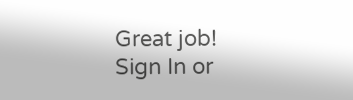Great job!
Sign In or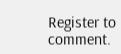Register to comment.